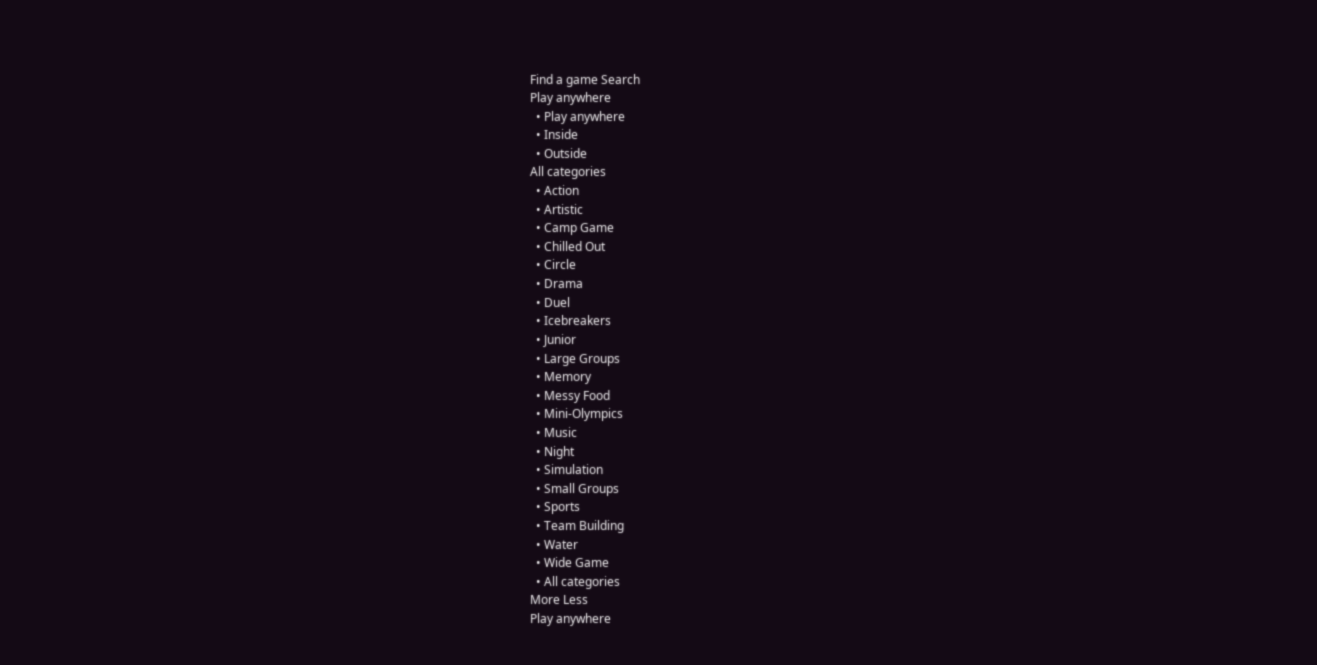Find a game Search
Play anywhere
  • Play anywhere
  • Inside
  • Outside
All categories
  • Action
  • Artistic
  • Camp Game
  • Chilled Out
  • Circle
  • Drama
  • Duel
  • Icebreakers
  • Junior
  • Large Groups
  • Memory
  • Messy Food
  • Mini-Olympics
  • Music
  • Night
  • Simulation
  • Small Groups
  • Sports
  • Team Building
  • Water
  • Wide Game
  • All categories
More Less
Play anywhere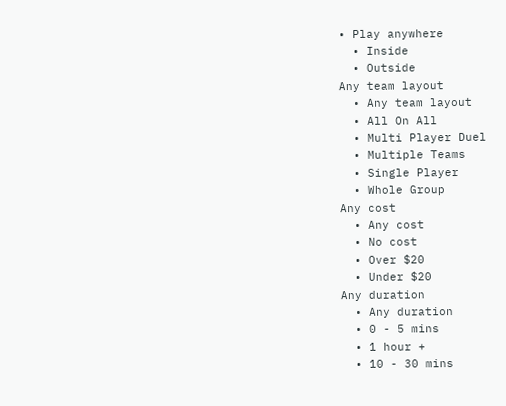• Play anywhere
  • Inside
  • Outside
Any team layout
  • Any team layout
  • All On All
  • Multi Player Duel
  • Multiple Teams
  • Single Player
  • Whole Group
Any cost
  • Any cost
  • No cost
  • Over $20
  • Under $20
Any duration
  • Any duration
  • 0 - 5 mins
  • 1 hour +
  • 10 - 30 mins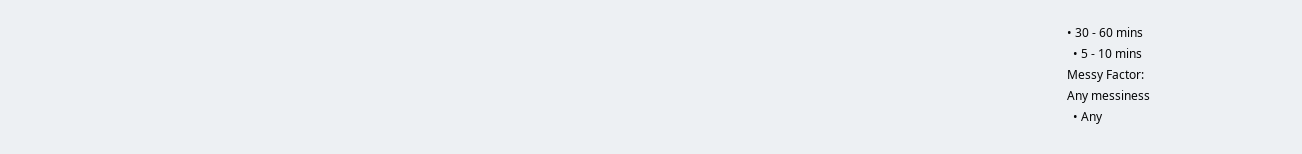• 30 - 60 mins
  • 5 - 10 mins
Messy Factor:
Any messiness
  • Any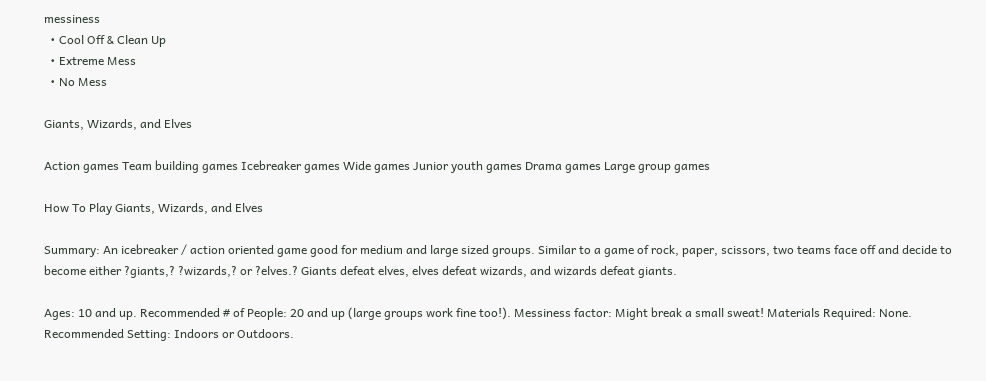messiness
  • Cool Off & Clean Up
  • Extreme Mess
  • No Mess

Giants, Wizards, and Elves

Action games Team building games Icebreaker games Wide games Junior youth games Drama games Large group games

How To Play Giants, Wizards, and Elves

Summary: An icebreaker / action oriented game good for medium and large sized groups. Similar to a game of rock, paper, scissors, two teams face off and decide to become either ?giants,? ?wizards,? or ?elves.? Giants defeat elves, elves defeat wizards, and wizards defeat giants.

Ages: 10 and up. Recommended # of People: 20 and up (large groups work fine too!). Messiness factor: Might break a small sweat! Materials Required: None. Recommended Setting: Indoors or Outdoors.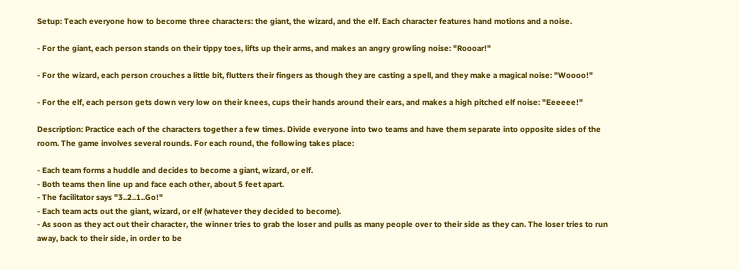Setup: Teach everyone how to become three characters: the giant, the wizard, and the elf. Each character features hand motions and a noise.

- For the giant, each person stands on their tippy toes, lifts up their arms, and makes an angry growling noise: "Roooar!"

- For the wizard, each person crouches a little bit, flutters their fingers as though they are casting a spell, and they make a magical noise: "Woooo!"

- For the elf, each person gets down very low on their knees, cups their hands around their ears, and makes a high pitched elf noise: "Eeeeee!"

Description: Practice each of the characters together a few times. Divide everyone into two teams and have them separate into opposite sides of the room. The game involves several rounds. For each round, the following takes place:

- Each team forms a huddle and decides to become a giant, wizard, or elf.
- Both teams then line up and face each other, about 5 feet apart.
- The facilitator says "3..2..1..Go!"
- Each team acts out the giant, wizard, or elf (whatever they decided to become).
- As soon as they act out their character, the winner tries to grab the loser and pulls as many people over to their side as they can. The loser tries to run away, back to their side, in order to be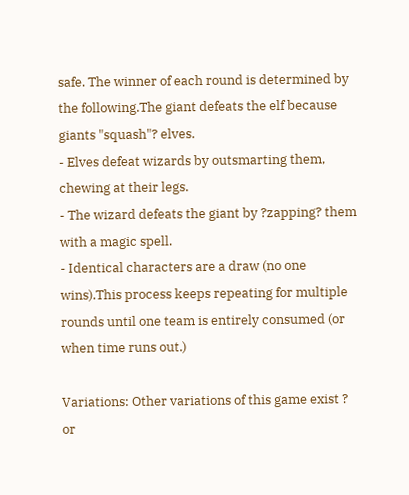safe. The winner of each round is determined by the following.The giant defeats the elf because giants "squash"? elves.
- Elves defeat wizards by outsmarting them, chewing at their legs.
- The wizard defeats the giant by ?zapping? them with a magic spell.
- Identical characters are a draw (no one wins).This process keeps repeating for multiple rounds until one team is entirely consumed (or when time runs out.)

Variations: Other variations of this game exist ? or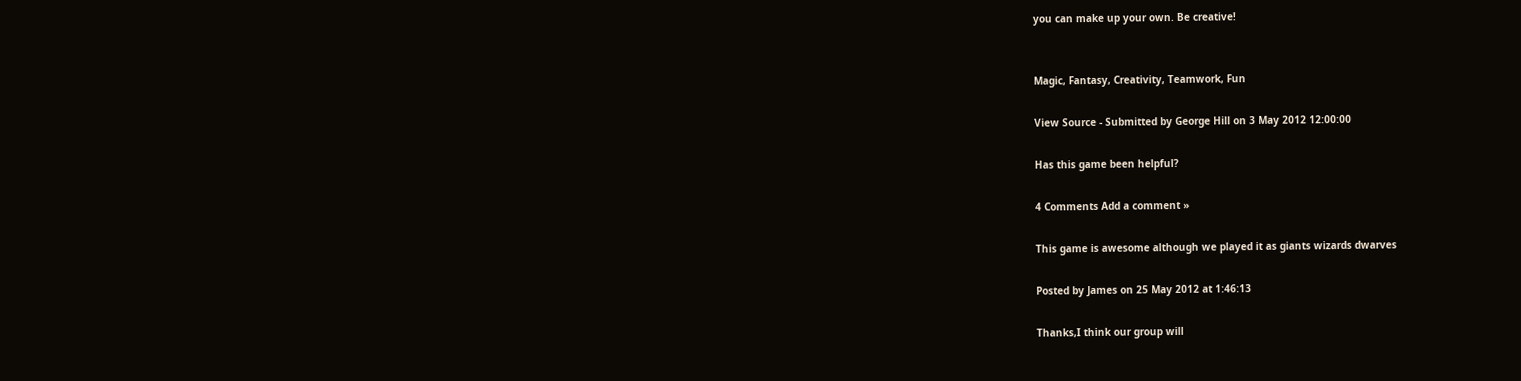you can make up your own. Be creative!


Magic, Fantasy, Creativity, Teamwork, Fun

View Source - Submitted by George Hill on 3 May 2012 12:00:00

Has this game been helpful?

4 Comments Add a comment »

This game is awesome although we played it as giants wizards dwarves

Posted by James on 25 May 2012 at 1:46:13

Thanks,I think our group will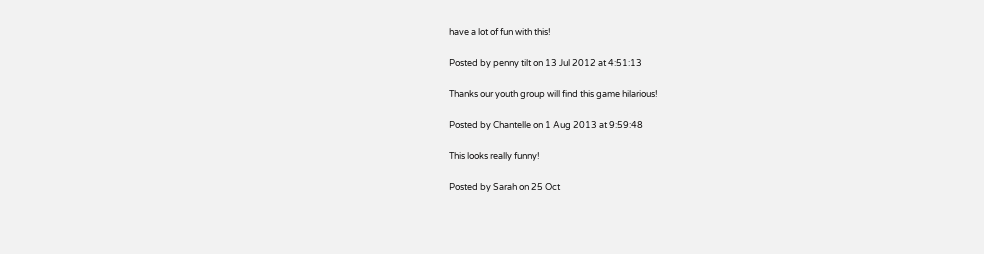have a lot of fun with this!

Posted by penny tilt on 13 Jul 2012 at 4:51:13

Thanks our youth group will find this game hilarious!

Posted by Chantelle on 1 Aug 2013 at 9:59:48

This looks really funny!

Posted by Sarah on 25 Oct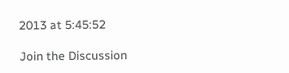2013 at 5:45:52

Join the Discussion